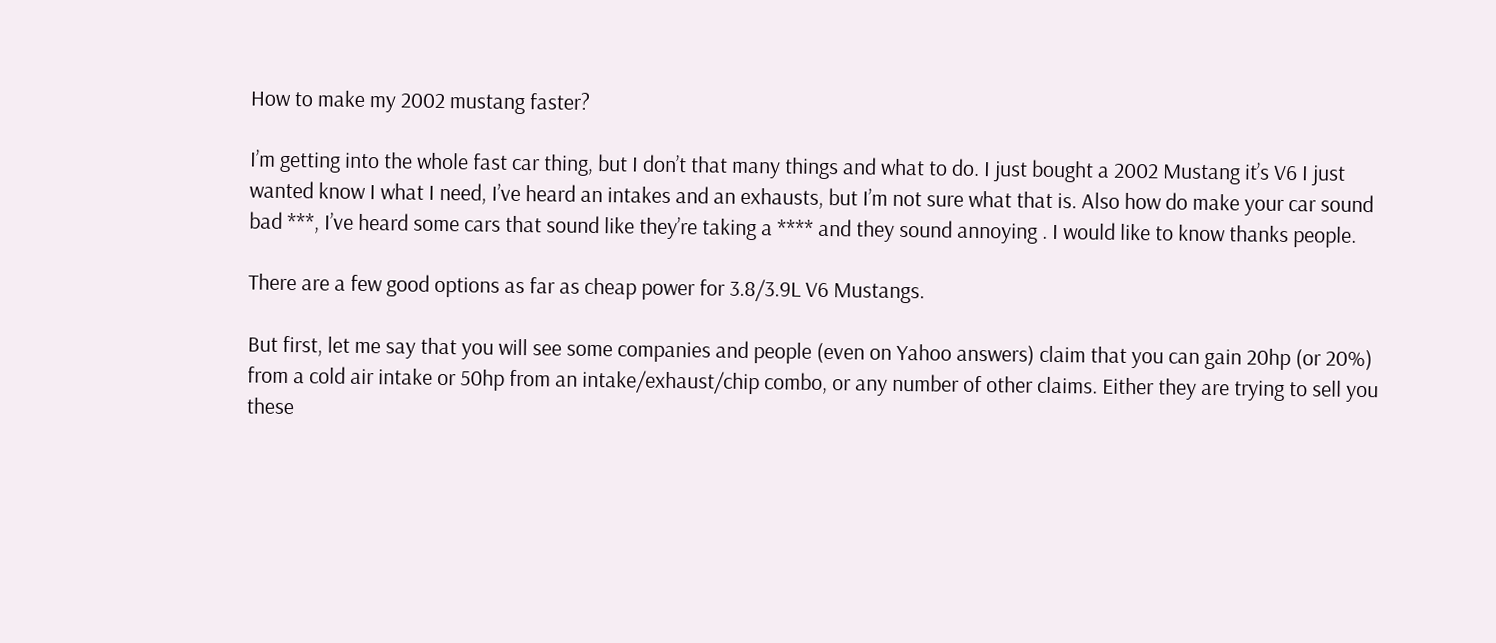How to make my 2002 mustang faster?

I’m getting into the whole fast car thing, but I don’t that many things and what to do. I just bought a 2002 Mustang it’s V6 I just wanted know I what I need, I’ve heard an intakes and an exhausts, but I’m not sure what that is. Also how do make your car sound bad ***, I’ve heard some cars that sound like they’re taking a **** and they sound annoying . I would like to know thanks people.

There are a few good options as far as cheap power for 3.8/3.9L V6 Mustangs.

But first, let me say that you will see some companies and people (even on Yahoo answers) claim that you can gain 20hp (or 20%) from a cold air intake or 50hp from an intake/exhaust/chip combo, or any number of other claims. Either they are trying to sell you these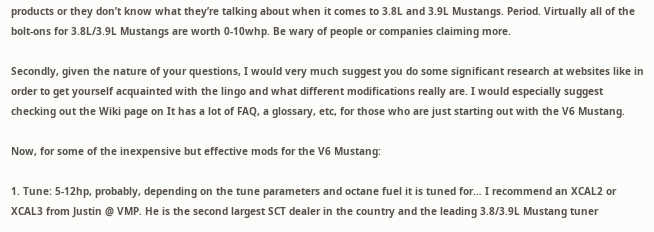products or they don’t know what they’re talking about when it comes to 3.8L and 3.9L Mustangs. Period. Virtually all of the bolt-ons for 3.8L/3.9L Mustangs are worth 0-10whp. Be wary of people or companies claiming more.

Secondly, given the nature of your questions, I would very much suggest you do some significant research at websites like in order to get yourself acquainted with the lingo and what different modifications really are. I would especially suggest checking out the Wiki page on It has a lot of FAQ, a glossary, etc, for those who are just starting out with the V6 Mustang.

Now, for some of the inexpensive but effective mods for the V6 Mustang:

1. Tune: 5-12hp, probably, depending on the tune parameters and octane fuel it is tuned for… I recommend an XCAL2 or XCAL3 from Justin @ VMP. He is the second largest SCT dealer in the country and the leading 3.8/3.9L Mustang tuner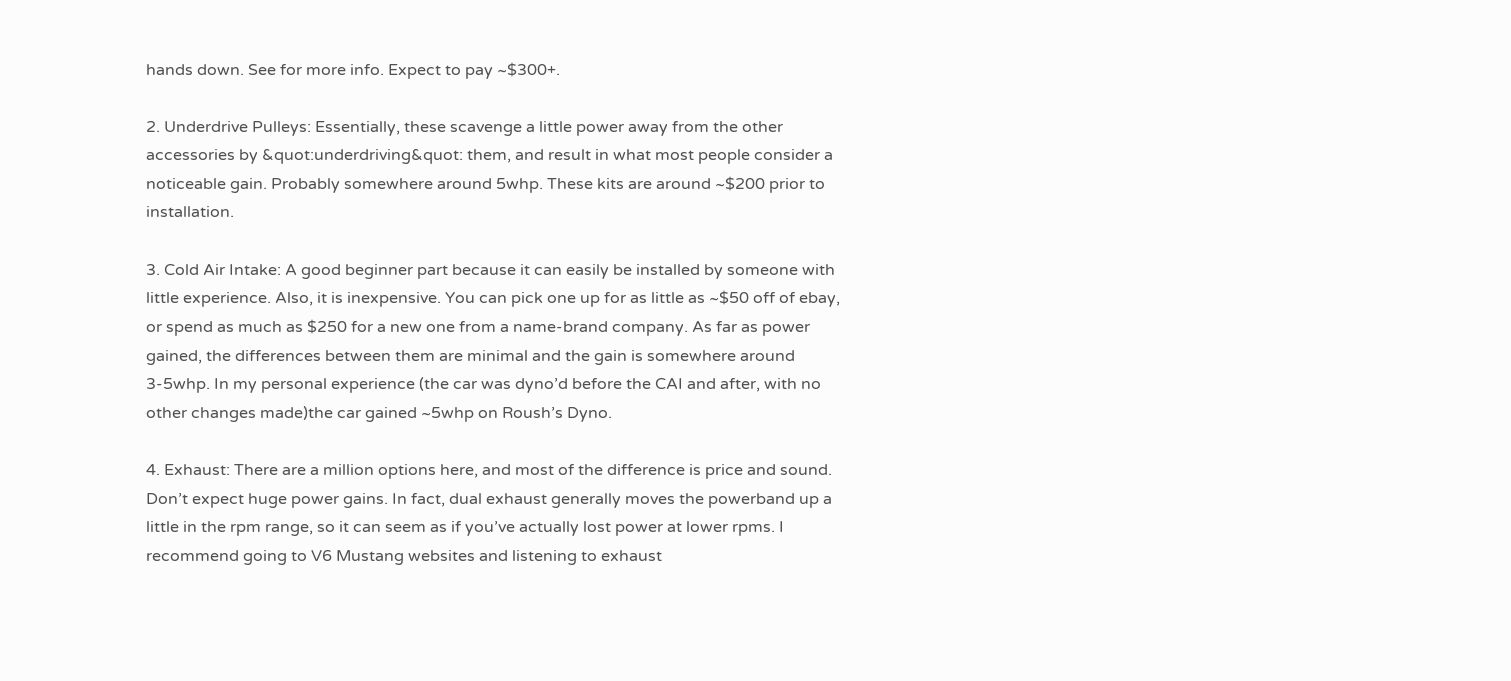hands down. See for more info. Expect to pay ~$300+.

2. Underdrive Pulleys: Essentially, these scavenge a little power away from the other accessories by &quot:underdriving&quot: them, and result in what most people consider a noticeable gain. Probably somewhere around 5whp. These kits are around ~$200 prior to installation.

3. Cold Air Intake: A good beginner part because it can easily be installed by someone with little experience. Also, it is inexpensive. You can pick one up for as little as ~$50 off of ebay, or spend as much as $250 for a new one from a name-brand company. As far as power gained, the differences between them are minimal and the gain is somewhere around 3-5whp. In my personal experience (the car was dyno’d before the CAI and after, with no other changes made)the car gained ~5whp on Roush’s Dyno.

4. Exhaust: There are a million options here, and most of the difference is price and sound. Don’t expect huge power gains. In fact, dual exhaust generally moves the powerband up a little in the rpm range, so it can seem as if you’ve actually lost power at lower rpms. I recommend going to V6 Mustang websites and listening to exhaust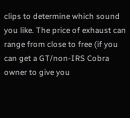clips to determine which sound you like. The price of exhaust can range from close to free (if you can get a GT/non-IRS Cobra owner to give you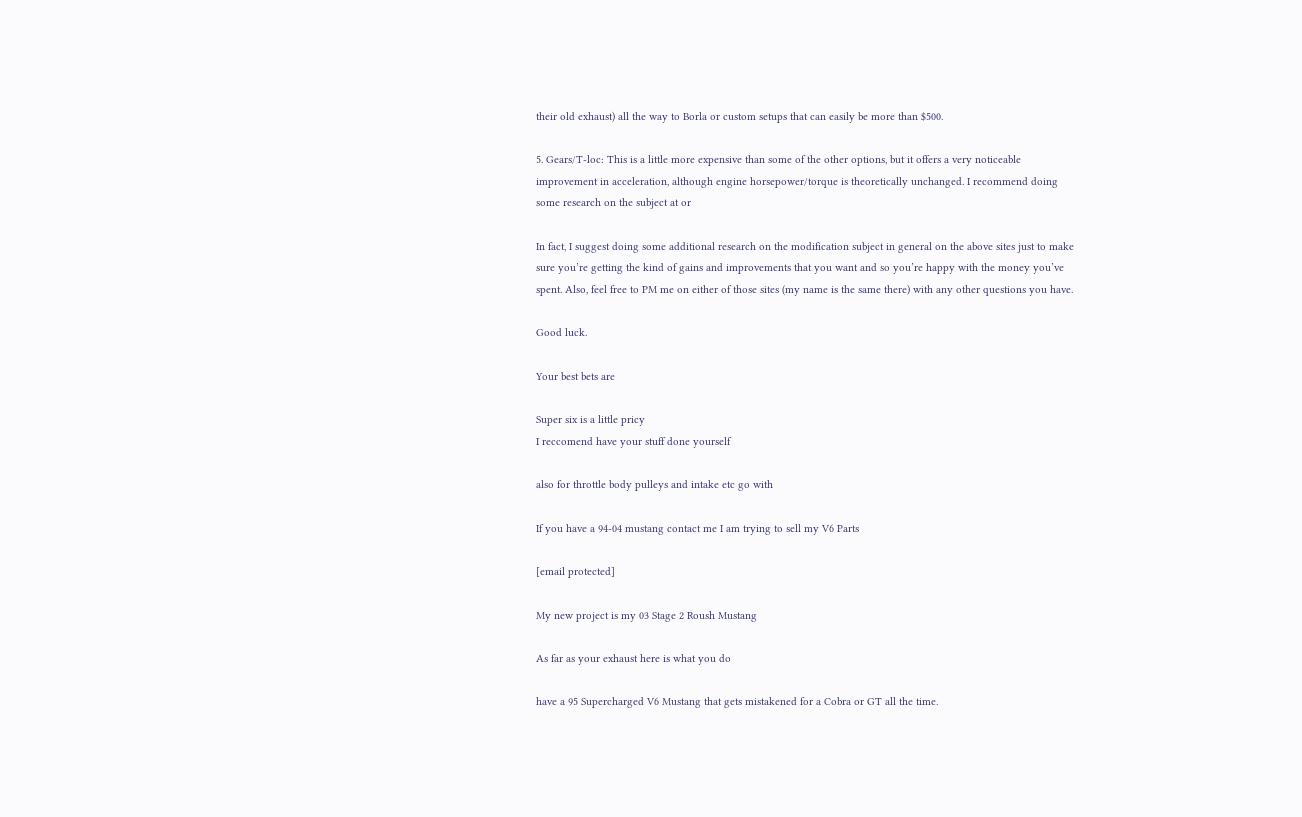their old exhaust) all the way to Borla or custom setups that can easily be more than $500.

5. Gears/T-loc: This is a little more expensive than some of the other options, but it offers a very noticeable improvement in acceleration, although engine horsepower/torque is theoretically unchanged. I recommend doing some research on the subject at or

In fact, I suggest doing some additional research on the modification subject in general on the above sites just to make sure you’re getting the kind of gains and improvements that you want and so you’re happy with the money you’ve spent. Also, feel free to PM me on either of those sites (my name is the same there) with any other questions you have.

Good luck.

Your best bets are

Super six is a little pricy
I reccomend have your stuff done yourself

also for throttle body pulleys and intake etc go with

If you have a 94-04 mustang contact me I am trying to sell my V6 Parts

[email protected]

My new project is my 03 Stage 2 Roush Mustang

As far as your exhaust here is what you do

have a 95 Supercharged V6 Mustang that gets mistakened for a Cobra or GT all the time.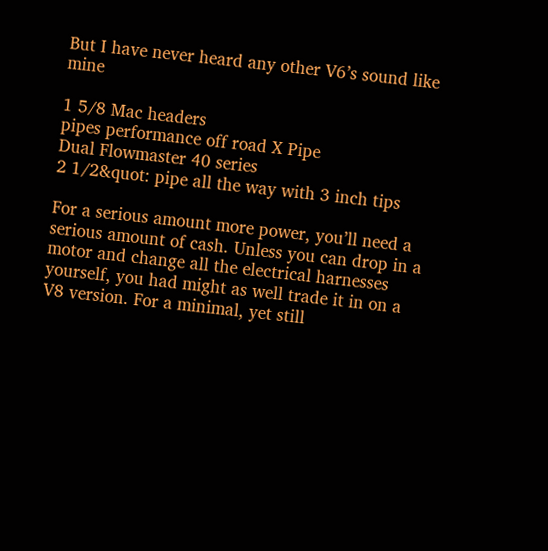But I have never heard any other V6’s sound like mine

1 5/8 Mac headers
pipes performance off road X Pipe
Dual Flowmaster 40 series
2 1/2&quot: pipe all the way with 3 inch tips

For a serious amount more power, you’ll need a serious amount of cash. Unless you can drop in a motor and change all the electrical harnesses yourself, you had might as well trade it in on a V8 version. For a minimal, yet still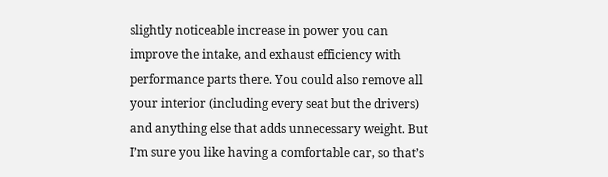slightly noticeable increase in power you can improve the intake, and exhaust efficiency with performance parts there. You could also remove all your interior (including every seat but the drivers) and anything else that adds unnecessary weight. But I’m sure you like having a comfortable car, so that’s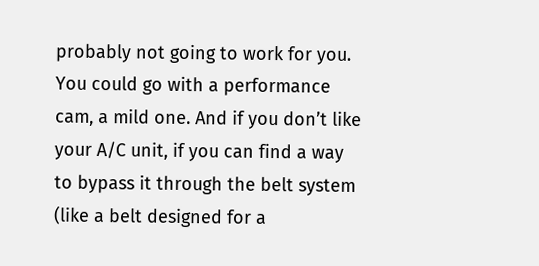probably not going to work for you. You could go with a performance cam, a mild one. And if you don’t like your A/C unit, if you can find a way to bypass it through the belt system (like a belt designed for a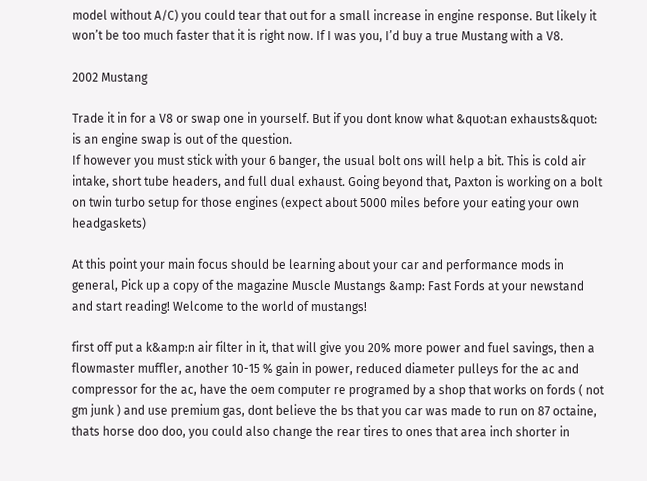model without A/C) you could tear that out for a small increase in engine response. But likely it won’t be too much faster that it is right now. If I was you, I’d buy a true Mustang with a V8.

2002 Mustang

Trade it in for a V8 or swap one in yourself. But if you dont know what &quot:an exhausts&quot: is an engine swap is out of the question.
If however you must stick with your 6 banger, the usual bolt ons will help a bit. This is cold air intake, short tube headers, and full dual exhaust. Going beyond that, Paxton is working on a bolt on twin turbo setup for those engines (expect about 5000 miles before your eating your own headgaskets)

At this point your main focus should be learning about your car and performance mods in general, Pick up a copy of the magazine Muscle Mustangs &amp: Fast Fords at your newstand and start reading! Welcome to the world of mustangs!

first off put a k&amp:n air filter in it, that will give you 20% more power and fuel savings, then a flowmaster muffler, another 10-15 % gain in power, reduced diameter pulleys for the ac and compressor for the ac, have the oem computer re programed by a shop that works on fords ( not gm junk ) and use premium gas, dont believe the bs that you car was made to run on 87 octaine, thats horse doo doo, you could also change the rear tires to ones that area inch shorter in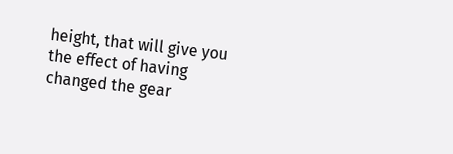height, that will give you the effect of having changed the gear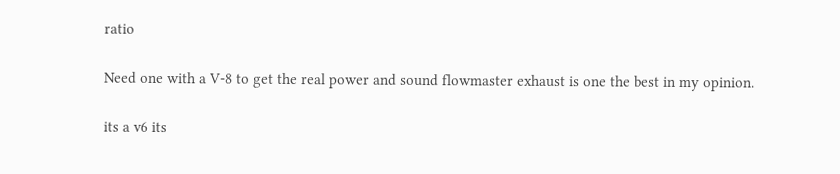ratio

Need one with a V-8 to get the real power and sound flowmaster exhaust is one the best in my opinion.

its a v6 its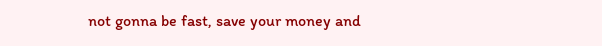not gonna be fast, save your money and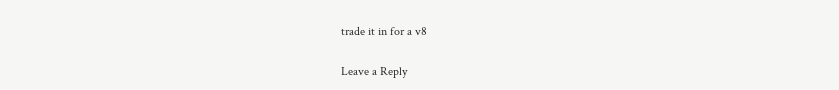trade it in for a v8

Leave a Reply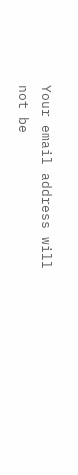Your email address will not be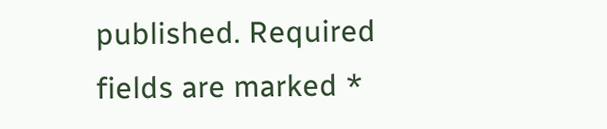published. Required fields are marked *